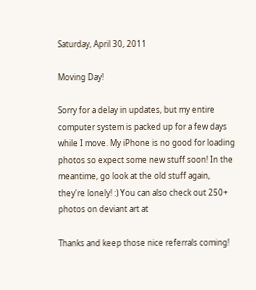Saturday, April 30, 2011

Moving Day!

Sorry for a delay in updates, but my entire computer system is packed up for a few days while I move. My iPhone is no good for loading photos so expect some new stuff soon! In the meantime, go look at the old stuff again, they're lonely! :) You can also check out 250+ photos on deviant art at

Thanks and keep those nice referrals coming!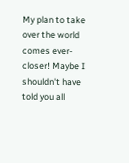My plan to take over the world comes ever-closer! Maybe I shouldn't have told you all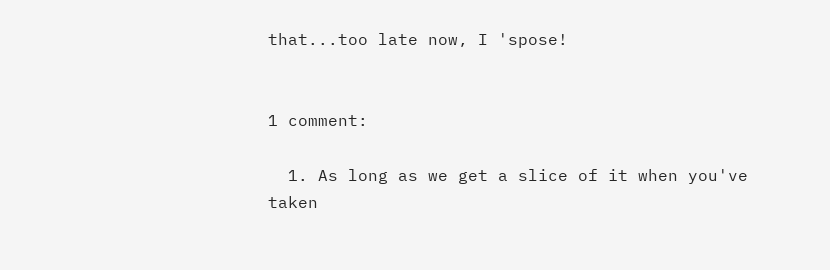that...too late now, I 'spose!


1 comment:

  1. As long as we get a slice of it when you've taken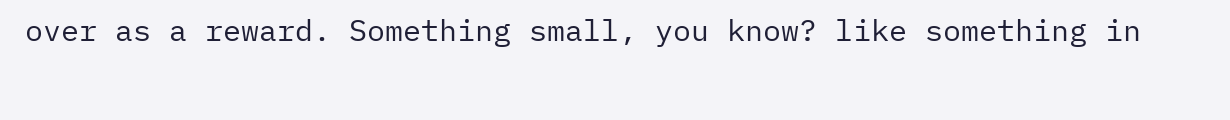over as a reward. Something small, you know? like something in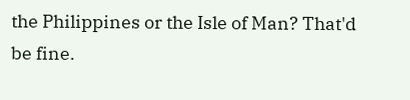the Philippines or the Isle of Man? That'd be fine.